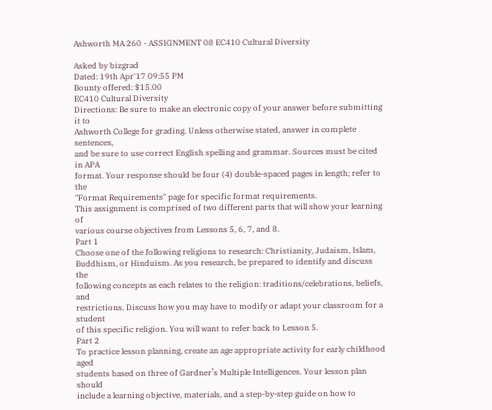Ashworth MA 260 - ASSIGNMENT 08 EC410 Cultural Diversity

Asked by bizgrad
Dated: 19th Apr'17 09:55 PM
Bounty offered: $15.00
EC410 Cultural Diversity
Directions: Be sure to make an electronic copy of your answer before submitting it to
Ashworth College for grading. Unless otherwise stated, answer in complete sentences,
and be sure to use correct English spelling and grammar. Sources must be cited in APA
format. Your response should be four (4) double-spaced pages in length; refer to the
"Format Requirements" page for specific format requirements.
This assignment is comprised of two different parts that will show your learning of
various course objectives from Lessons 5, 6, 7, and 8.
Part 1
Choose one of the following religions to research: Christianity, Judaism, Islam,
Buddhism, or Hinduism. As you research, be prepared to identify and discuss the
following concepts as each relates to the religion: traditions/celebrations, beliefs, and
restrictions. Discuss how you may have to modify or adapt your classroom for a student
of this specific religion. You will want to refer back to Lesson 5.
Part 2
To practice lesson planning, create an age appropriate activity for early childhood aged
students based on three of Gardner’s Multiple Intelligences. Your lesson plan should
include a learning objective, materials, and a step-by-step guide on how to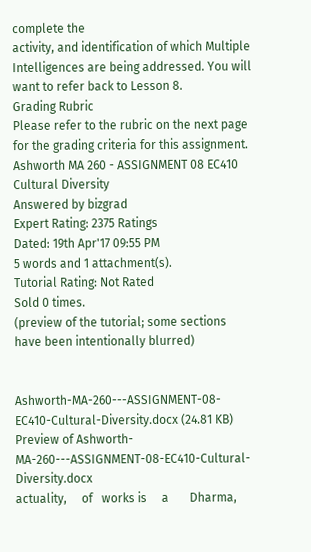complete the
activity, and identification of which Multiple Intelligences are being addressed. You will
want to refer back to Lesson 8.
Grading Rubric
Please refer to the rubric on the next page for the grading criteria for this assignment.
Ashworth MA 260 - ASSIGNMENT 08 EC410 Cultural Diversity
Answered by bizgrad
Expert Rating: 2375 Ratings
Dated: 19th Apr'17 09:55 PM
5 words and 1 attachment(s).
Tutorial Rating: Not Rated
Sold 0 times.
(preview of the tutorial; some sections have been intentionally blurred)


Ashworth-MA-260---ASSIGNMENT-08-EC410-Cultural-Diversity.docx (24.81 KB)
Preview of Ashworth-MA-260---ASSIGNMENT-08-EC410-Cultural-Diversity.docx
actuality,     of   works is     a       Dharma,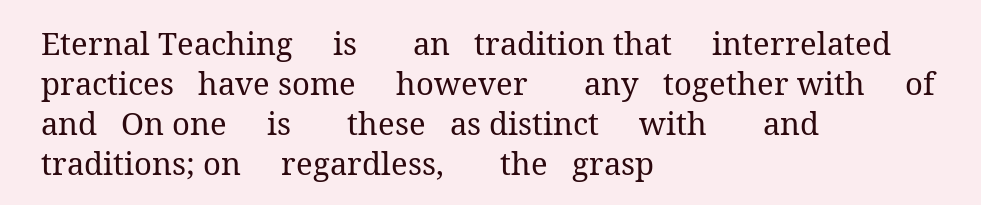Eternal Teaching     is       an   tradition that     interrelated       practices   have some     however       any   together with     of       and   On one     is       these   as distinct     with       and   traditions; on     regardless,       the   grasp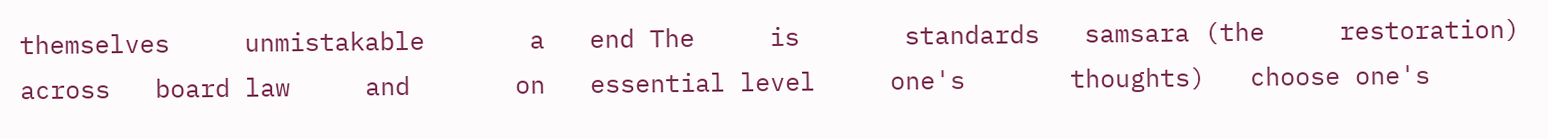themselves     unmistakable       a   end The     is       standards   samsara (the     restoration)       across   board law     and       on   essential level     one's       thoughts)   choose one's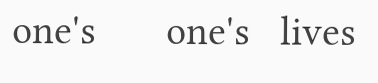one's       one's   lives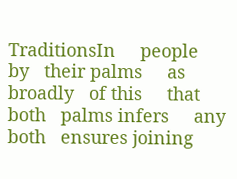TraditionsIn     people       by   their palms     as       broadly   of this     that       both   palms infers     any       both   ensures joining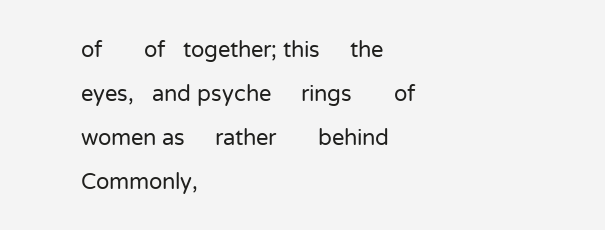of       of   together; this     the       eyes,   and psyche     rings       of   women as     rather       behind   Commonly,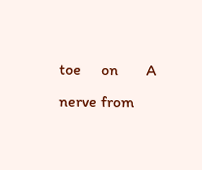toe     on       A   nerve from